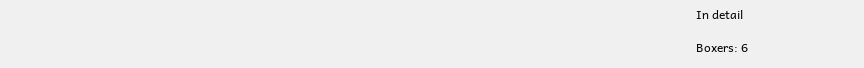In detail

Boxers: 6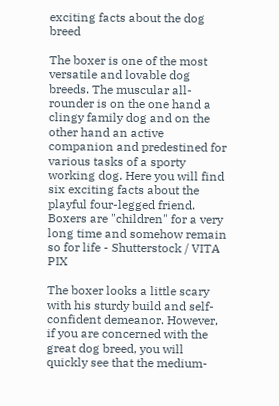exciting facts about the dog breed

The boxer is one of the most versatile and lovable dog breeds. The muscular all-rounder is on the one hand a clingy family dog and on the other hand an active companion and predestined for various tasks of a sporty working dog. Here you will find six exciting facts about the playful four-legged friend. Boxers are "children" for a very long time and somehow remain so for life - Shutterstock / VITA PIX

The boxer looks a little scary with his sturdy build and self-confident demeanor. However, if you are concerned with the great dog breed, you will quickly see that the medium-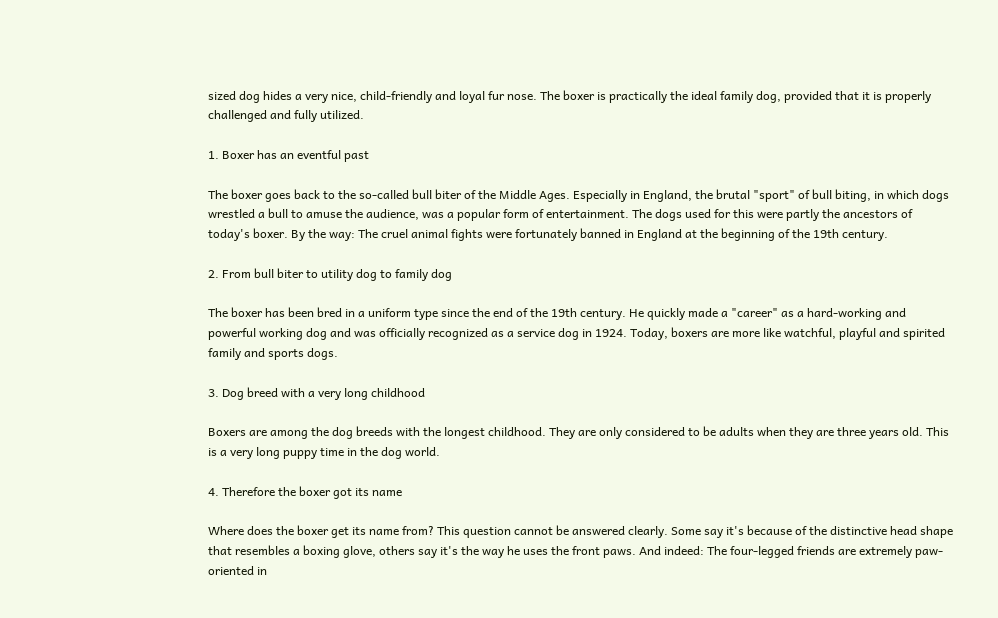sized dog hides a very nice, child-friendly and loyal fur nose. The boxer is practically the ideal family dog, provided that it is properly challenged and fully utilized.

1. Boxer has an eventful past

The boxer goes back to the so-called bull biter of the Middle Ages. Especially in England, the brutal "sport" of bull biting, in which dogs wrestled a bull to amuse the audience, was a popular form of entertainment. The dogs used for this were partly the ancestors of today's boxer. By the way: The cruel animal fights were fortunately banned in England at the beginning of the 19th century.

2. From bull biter to utility dog to family dog

The boxer has been bred in a uniform type since the end of the 19th century. He quickly made a "career" as a hard-working and powerful working dog and was officially recognized as a service dog in 1924. Today, boxers are more like watchful, playful and spirited family and sports dogs.

3. Dog breed with a very long childhood

Boxers are among the dog breeds with the longest childhood. They are only considered to be adults when they are three years old. This is a very long puppy time in the dog world.

4. Therefore the boxer got its name

Where does the boxer get its name from? This question cannot be answered clearly. Some say it's because of the distinctive head shape that resembles a boxing glove, others say it's the way he uses the front paws. And indeed: The four-legged friends are extremely paw-oriented in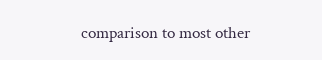comparison to most other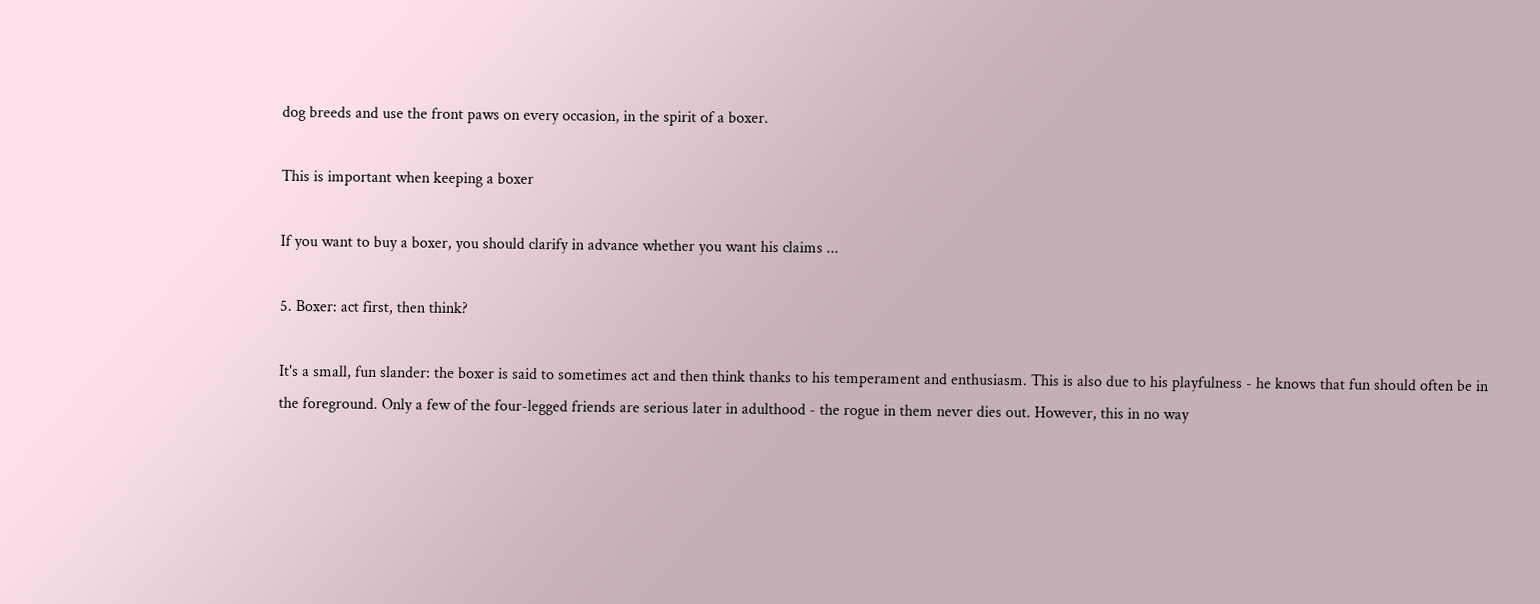dog breeds and use the front paws on every occasion, in the spirit of a boxer.

This is important when keeping a boxer

If you want to buy a boxer, you should clarify in advance whether you want his claims ...

5. Boxer: act first, then think?

It's a small, fun slander: the boxer is said to sometimes act and then think thanks to his temperament and enthusiasm. This is also due to his playfulness - he knows that fun should often be in the foreground. Only a few of the four-legged friends are serious later in adulthood - the rogue in them never dies out. However, this in no way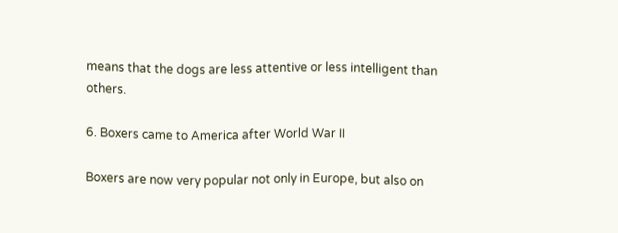means that the dogs are less attentive or less intelligent than others.

6. Boxers came to America after World War II

Boxers are now very popular not only in Europe, but also on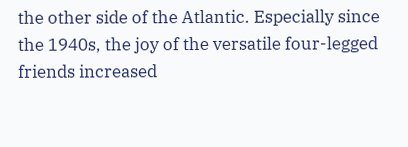the other side of the Atlantic. Especially since the 1940s, the joy of the versatile four-legged friends increased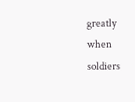greatly when soldiers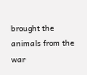brought the animals from the war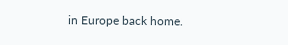in Europe back home.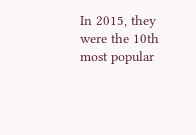In 2015, they were the 10th most popular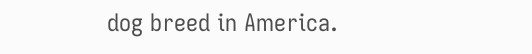dog breed in America.